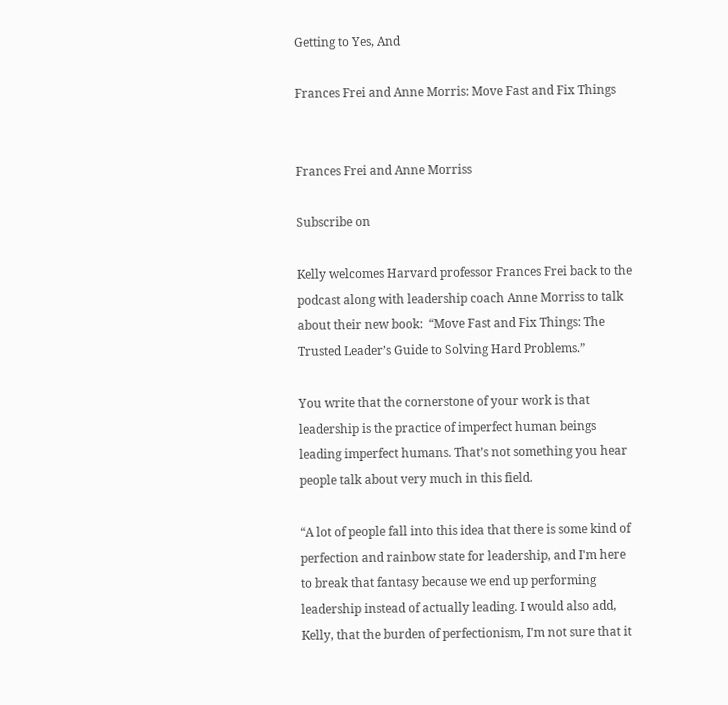Getting to Yes, And

Frances Frei and Anne Morris: Move Fast and Fix Things


Frances Frei and Anne Morriss

Subscribe on

Kelly welcomes Harvard professor Frances Frei back to the podcast along with leadership coach Anne Morriss to talk about their new book:  “Move Fast and Fix Things: The Trusted Leader’s Guide to Solving Hard Problems.”

You write that the cornerstone of your work is that leadership is the practice of imperfect human beings leading imperfect humans. That’s not something you hear people talk about very much in this field.

“A lot of people fall into this idea that there is some kind of perfection and rainbow state for leadership, and I'm here to break that fantasy because we end up performing leadership instead of actually leading. I would also add, Kelly, that the burden of perfectionism, I'm not sure that it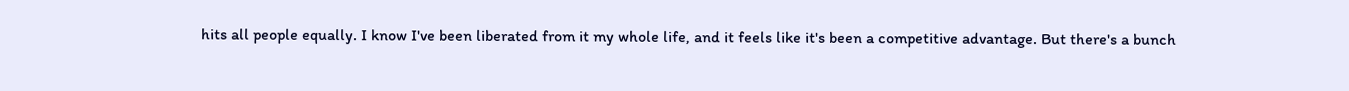hits all people equally. I know I've been liberated from it my whole life, and it feels like it's been a competitive advantage. But there's a bunch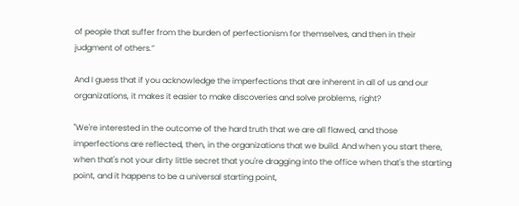of people that suffer from the burden of perfectionism for themselves, and then in their judgment of others.”

And I guess that if you acknowledge the imperfections that are inherent in all of us and our organizations, it makes it easier to make discoveries and solve problems, right?

"We're interested in the outcome of the hard truth that we are all flawed, and those imperfections are reflected, then, in the organizations that we build. And when you start there, when that's not your dirty little secret that you're dragging into the office when that's the starting point, and it happens to be a universal starting point,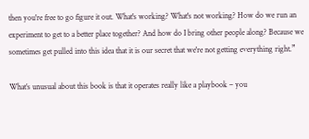then you're free to go figure it out. What's working? What's not working? How do we run an experiment to get to a better place together? And how do I bring other people along? Because we sometimes get pulled into this idea that it is our secret that we're not getting everything right.”

What’s unusual about this book is that it operates really like a playbook – you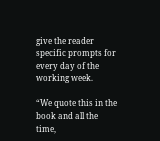give the reader specific prompts for every day of the working week.

“We quote this in the book and all the time,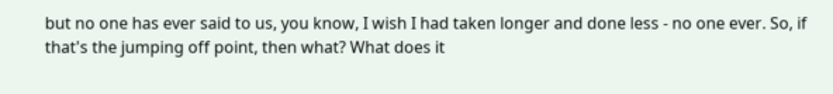but no one has ever said to us, you know, I wish I had taken longer and done less - no one ever. So, if that's the jumping off point, then what? What does it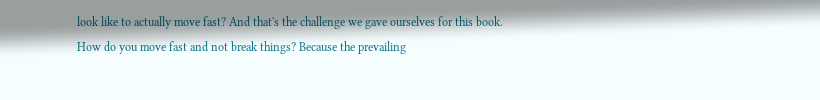look like to actually move fast? And that's the challenge we gave ourselves for this book. How do you move fast and not break things? Because the prevailing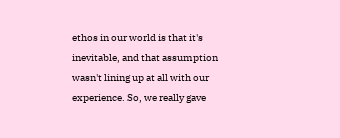ethos in our world is that it's inevitable, and that assumption wasn't lining up at all with our experience. So, we really gave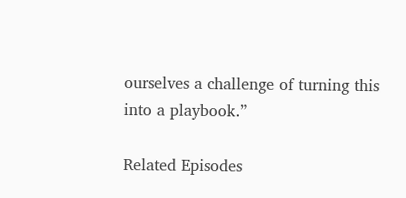ourselves a challenge of turning this into a playbook.”

Related Episodes